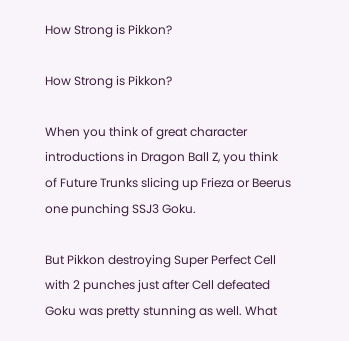How Strong is Pikkon?

How Strong is Pikkon?

When you think of great character introductions in Dragon Ball Z, you think of Future Trunks slicing up Frieza or Beerus one punching SSJ3 Goku.

But Pikkon destroying Super Perfect Cell with 2 punches just after Cell defeated Goku was pretty stunning as well. What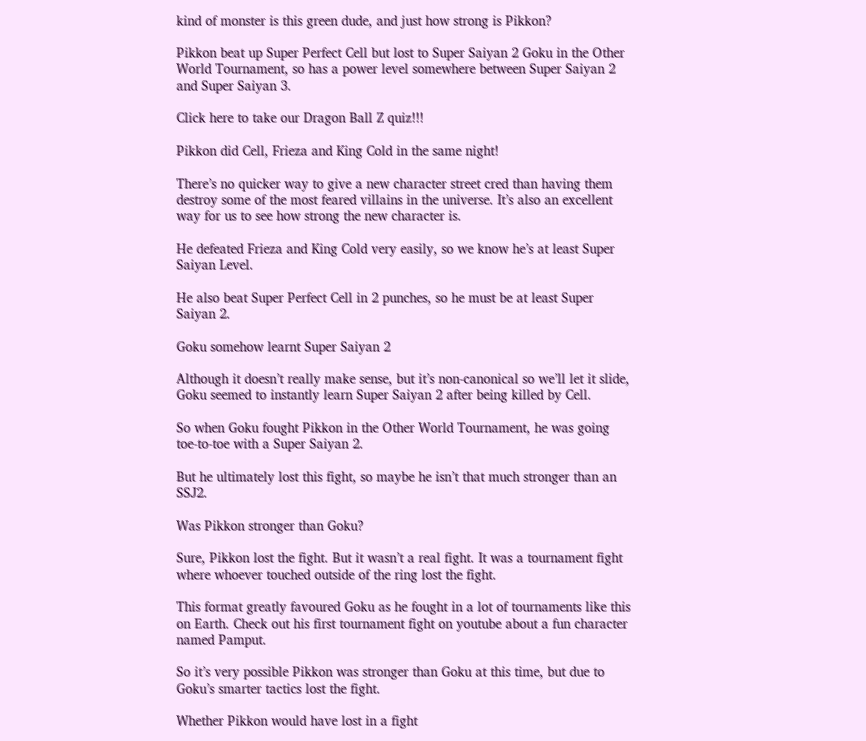kind of monster is this green dude, and just how strong is Pikkon?

Pikkon beat up Super Perfect Cell but lost to Super Saiyan 2 Goku in the Other World Tournament, so has a power level somewhere between Super Saiyan 2 and Super Saiyan 3.

Click here to take our Dragon Ball Z quiz!!!

Pikkon did Cell, Frieza and King Cold in the same night!

There’s no quicker way to give a new character street cred than having them destroy some of the most feared villains in the universe. It’s also an excellent way for us to see how strong the new character is.

He defeated Frieza and King Cold very easily, so we know he’s at least Super Saiyan Level.

He also beat Super Perfect Cell in 2 punches, so he must be at least Super Saiyan 2.

Goku somehow learnt Super Saiyan 2

Although it doesn’t really make sense, but it’s non-canonical so we’ll let it slide, Goku seemed to instantly learn Super Saiyan 2 after being killed by Cell.

So when Goku fought Pikkon in the Other World Tournament, he was going toe-to-toe with a Super Saiyan 2.

But he ultimately lost this fight, so maybe he isn’t that much stronger than an SSJ2.

Was Pikkon stronger than Goku?

Sure, Pikkon lost the fight. But it wasn’t a real fight. It was a tournament fight where whoever touched outside of the ring lost the fight.

This format greatly favoured Goku as he fought in a lot of tournaments like this on Earth. Check out his first tournament fight on youtube about a fun character named Pamput.

So it’s very possible Pikkon was stronger than Goku at this time, but due to Goku’s smarter tactics lost the fight.

Whether Pikkon would have lost in a fight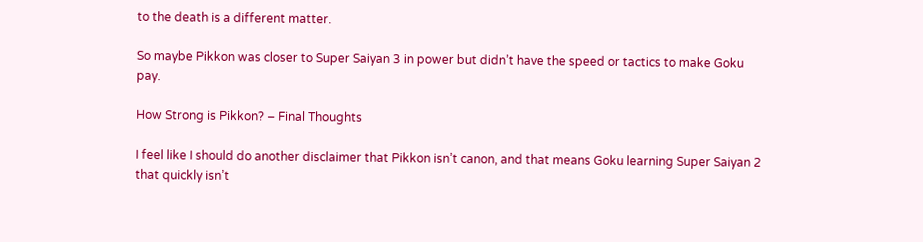to the death is a different matter.

So maybe Pikkon was closer to Super Saiyan 3 in power but didn’t have the speed or tactics to make Goku pay.

How Strong is Pikkon? – Final Thoughts

I feel like I should do another disclaimer that Pikkon isn’t canon, and that means Goku learning Super Saiyan 2 that quickly isn’t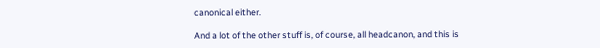canonical either.

And a lot of the other stuff is, of course, all headcanon, and this is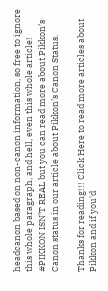headcanon based on non-canon information, so free to ignore this whole paragraph, and hell, even this whole article! #PIKKON ISN’T REAL but you can read more about Pikkon’s Canon status in our article about Pikkon’s Canon Status.

Thanks for reading!!! Click Here to read more articles about Pikkon and if you'd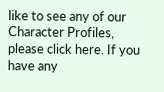like to see any of our Character Profiles, please click here. If you have any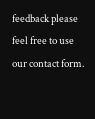feedback please feel free to use our contact form.